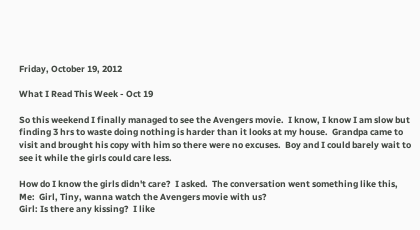Friday, October 19, 2012

What I Read This Week - Oct 19

So this weekend I finally managed to see the Avengers movie.  I know, I know I am slow but finding 3 hrs to waste doing nothing is harder than it looks at my house.  Grandpa came to visit and brought his copy with him so there were no excuses.  Boy and I could barely wait to see it while the girls could care less.

How do I know the girls didn't care?  I asked.  The conversation went something like this,
Me:  Girl, Tiny, wanna watch the Avengers movie with us?
Girl: Is there any kissing?  I like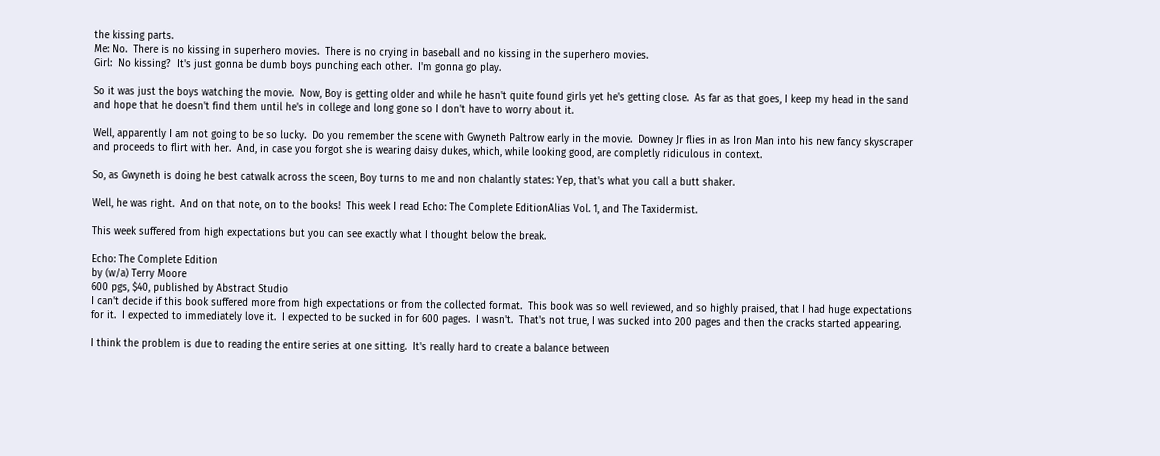the kissing parts.
Me: No.  There is no kissing in superhero movies.  There is no crying in baseball and no kissing in the superhero movies.
Girl:  No kissing?  It's just gonna be dumb boys punching each other.  I'm gonna go play.

So it was just the boys watching the movie.  Now, Boy is getting older and while he hasn't quite found girls yet he's getting close.  As far as that goes, I keep my head in the sand and hope that he doesn't find them until he's in college and long gone so I don't have to worry about it.

Well, apparently I am not going to be so lucky.  Do you remember the scene with Gwyneth Paltrow early in the movie.  Downey Jr flies in as Iron Man into his new fancy skyscraper and proceeds to flirt with her.  And, in case you forgot she is wearing daisy dukes, which, while looking good, are completly ridiculous in context.

So, as Gwyneth is doing he best catwalk across the sceen, Boy turns to me and non chalantly states: Yep, that's what you call a butt shaker.

Well, he was right.  And on that note, on to the books!  This week I read Echo: The Complete EditionAlias Vol. 1, and The Taxidermist.

This week suffered from high expectations but you can see exactly what I thought below the break.

Echo: The Complete Edition
by (w/a) Terry Moore
600 pgs, $40, published by Abstract Studio
I can't decide if this book suffered more from high expectations or from the collected format.  This book was so well reviewed, and so highly praised, that I had huge expectations for it.  I expected to immediately love it.  I expected to be sucked in for 600 pages.  I wasn't.  That's not true, I was sucked into 200 pages and then the cracks started appearing.

I think the problem is due to reading the entire series at one sitting.  It's really hard to create a balance between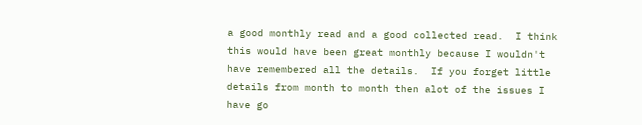a good monthly read and a good collected read.  I think this would have been great monthly because I wouldn't have remembered all the details.  If you forget little details from month to month then alot of the issues I have go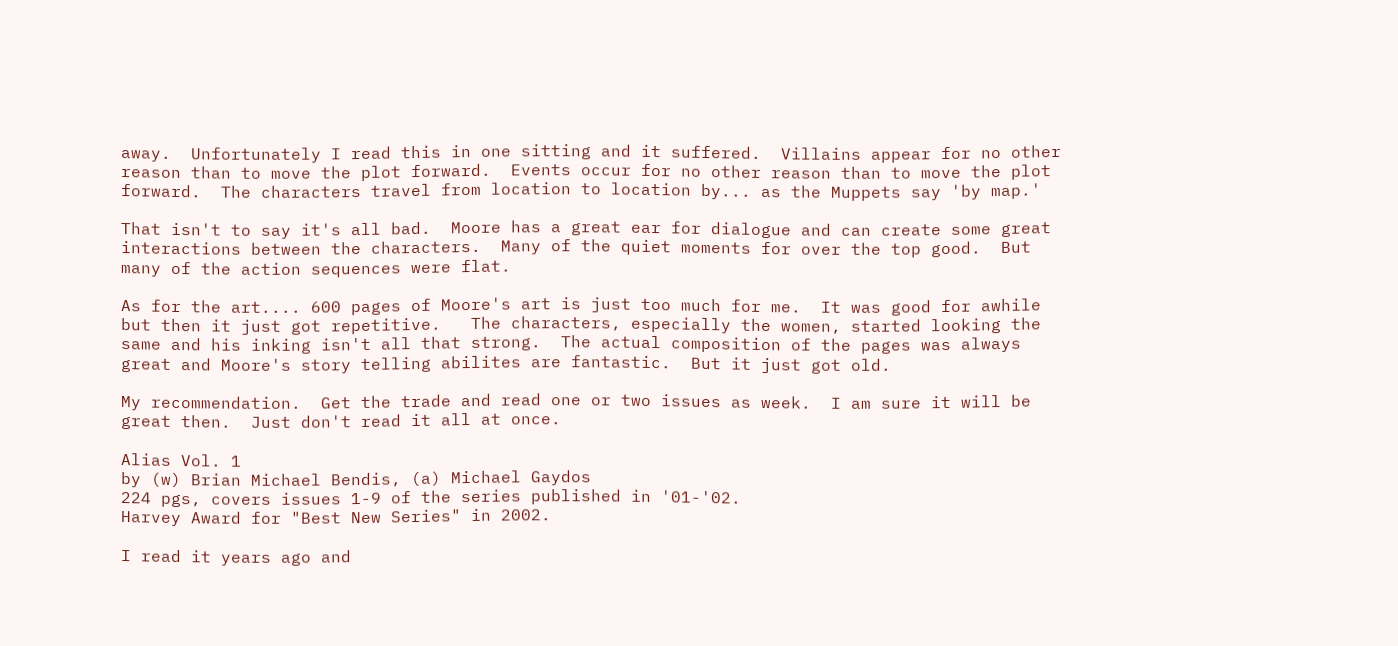away.  Unfortunately I read this in one sitting and it suffered.  Villains appear for no other reason than to move the plot forward.  Events occur for no other reason than to move the plot forward.  The characters travel from location to location by... as the Muppets say 'by map.'

That isn't to say it's all bad.  Moore has a great ear for dialogue and can create some great interactions between the characters.  Many of the quiet moments for over the top good.  But many of the action sequences were flat.

As for the art.... 600 pages of Moore's art is just too much for me.  It was good for awhile but then it just got repetitive.   The characters, especially the women, started looking the same and his inking isn't all that strong.  The actual composition of the pages was always great and Moore's story telling abilites are fantastic.  But it just got old.

My recommendation.  Get the trade and read one or two issues as week.  I am sure it will be great then.  Just don't read it all at once.

Alias Vol. 1
by (w) Brian Michael Bendis, (a) Michael Gaydos
224 pgs, covers issues 1-9 of the series published in '01-'02.
Harvey Award for "Best New Series" in 2002.

I read it years ago and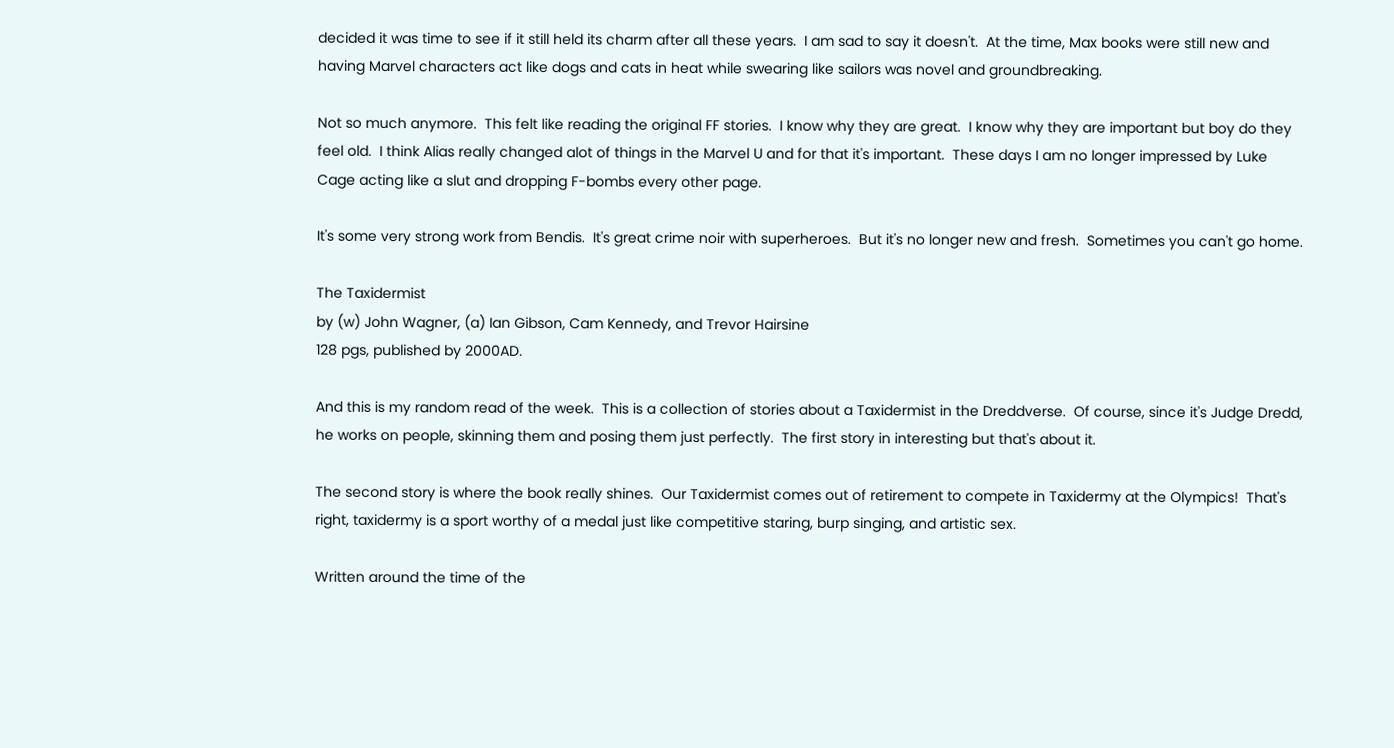decided it was time to see if it still held its charm after all these years.  I am sad to say it doesn't.  At the time, Max books were still new and having Marvel characters act like dogs and cats in heat while swearing like sailors was novel and groundbreaking.

Not so much anymore.  This felt like reading the original FF stories.  I know why they are great.  I know why they are important but boy do they feel old.  I think Alias really changed alot of things in the Marvel U and for that it's important.  These days I am no longer impressed by Luke Cage acting like a slut and dropping F-bombs every other page.

It's some very strong work from Bendis.  It's great crime noir with superheroes.  But it's no longer new and fresh.  Sometimes you can't go home.

The Taxidermist
by (w) John Wagner, (a) Ian Gibson, Cam Kennedy, and Trevor Hairsine
128 pgs, published by 2000AD.

And this is my random read of the week.  This is a collection of stories about a Taxidermist in the Dreddverse.  Of course, since it's Judge Dredd, he works on people, skinning them and posing them just perfectly.  The first story in interesting but that's about it.

The second story is where the book really shines.  Our Taxidermist comes out of retirement to compete in Taxidermy at the Olympics!  That's right, taxidermy is a sport worthy of a medal just like competitive staring, burp singing, and artistic sex.

Written around the time of the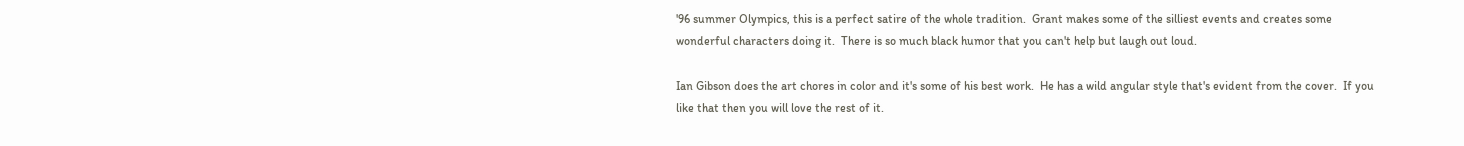'96 summer Olympics, this is a perfect satire of the whole tradition.  Grant makes some of the silliest events and creates some wonderful characters doing it.  There is so much black humor that you can't help but laugh out loud.

Ian Gibson does the art chores in color and it's some of his best work.  He has a wild angular style that's evident from the cover.  If you like that then you will love the rest of it.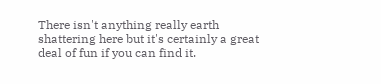There isn't anything really earth shattering here but it's certainly a great deal of fun if you can find it.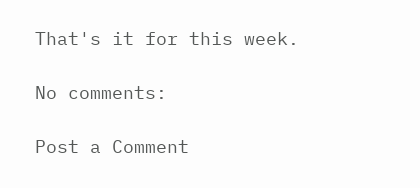That's it for this week.

No comments:

Post a Comment